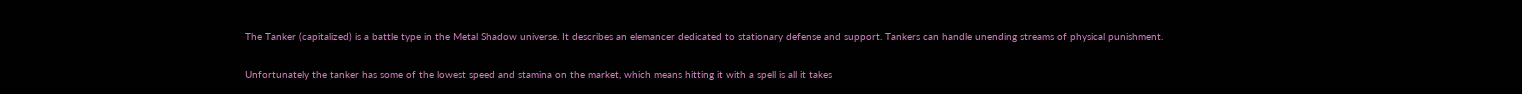The Tanker (capitalized) is a battle type in the Metal Shadow universe. It describes an elemancer dedicated to stationary defense and support. Tankers can handle unending streams of physical punishment.

Unfortunately the tanker has some of the lowest speed and stamina on the market, which means hitting it with a spell is all it takes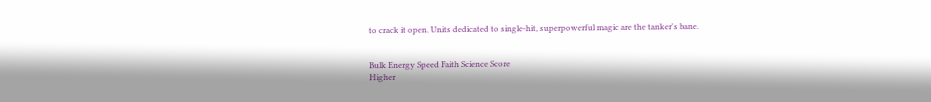to crack it open. Units dedicated to single-hit, superpowerful magic are the tanker's bane.


Bulk Energy Speed Faith Science Score
Higher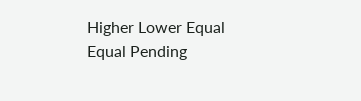Higher Lower Equal Equal Pending